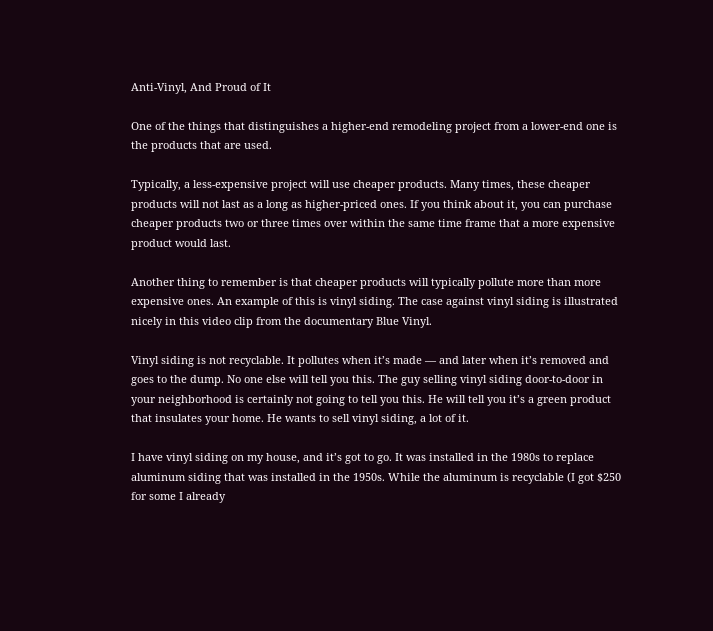Anti-Vinyl, And Proud of It

One of the things that distinguishes a higher-end remodeling project from a lower-end one is the products that are used.

Typically, a less-expensive project will use cheaper products. Many times, these cheaper products will not last as a long as higher-priced ones. If you think about it, you can purchase cheaper products two or three times over within the same time frame that a more expensive product would last.

Another thing to remember is that cheaper products will typically pollute more than more expensive ones. An example of this is vinyl siding. The case against vinyl siding is illustrated nicely in this video clip from the documentary Blue Vinyl.

Vinyl siding is not recyclable. It pollutes when it’s made — and later when it’s removed and goes to the dump. No one else will tell you this. The guy selling vinyl siding door-to-door in your neighborhood is certainly not going to tell you this. He will tell you it’s a green product that insulates your home. He wants to sell vinyl siding, a lot of it.

I have vinyl siding on my house, and it’s got to go. It was installed in the 1980s to replace aluminum siding that was installed in the 1950s. While the aluminum is recyclable (I got $250 for some I already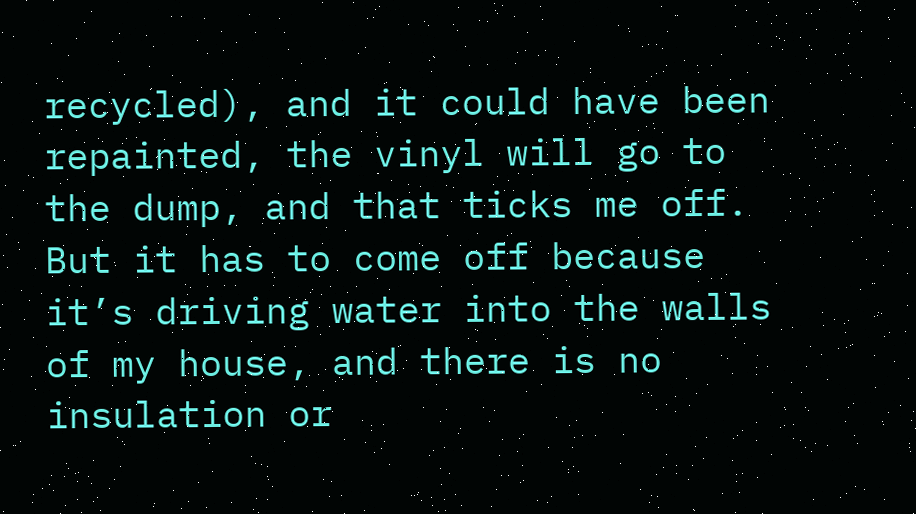recycled), and it could have been repainted, the vinyl will go to the dump, and that ticks me off. But it has to come off because it’s driving water into the walls of my house, and there is no insulation or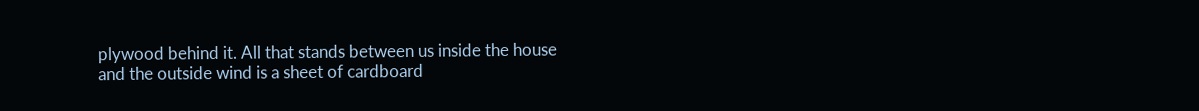plywood behind it. All that stands between us inside the house and the outside wind is a sheet of cardboard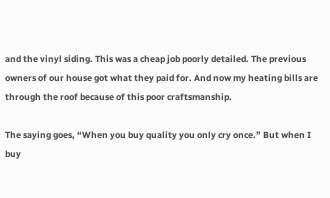and the vinyl siding. This was a cheap job poorly detailed. The previous owners of our house got what they paid for. And now my heating bills are through the roof because of this poor craftsmanship.

The saying goes, “When you buy quality you only cry once.” But when I buy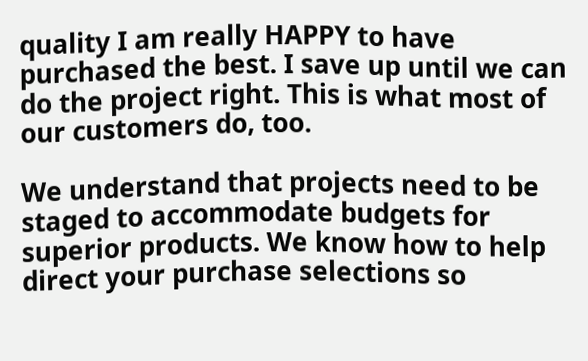quality I am really HAPPY to have purchased the best. I save up until we can do the project right. This is what most of our customers do, too.

We understand that projects need to be staged to accommodate budgets for superior products. We know how to help direct your purchase selections so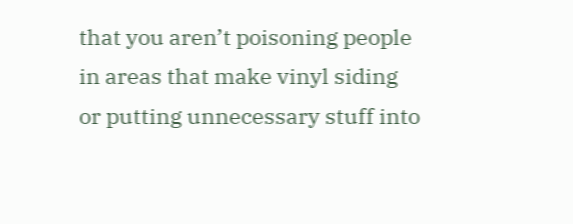that you aren’t poisoning people in areas that make vinyl siding or putting unnecessary stuff into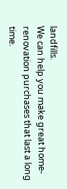landfills.
We can help you make great home-renovation purchases that last a long time.